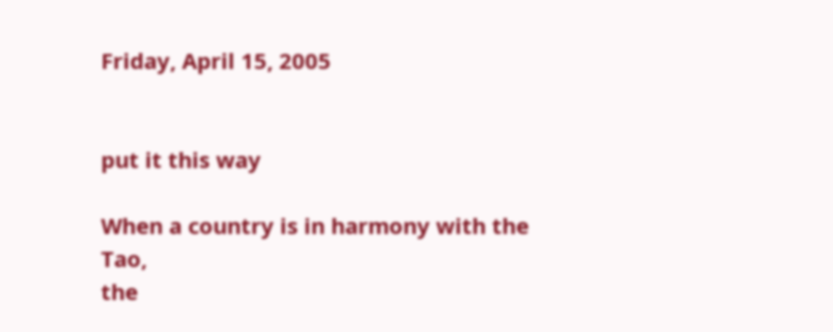Friday, April 15, 2005


put it this way

When a country is in harmony with the Tao,
the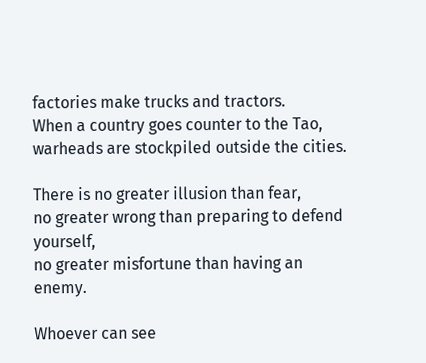factories make trucks and tractors.
When a country goes counter to the Tao,
warheads are stockpiled outside the cities.

There is no greater illusion than fear,
no greater wrong than preparing to defend yourself,
no greater misfortune than having an enemy.

Whoever can see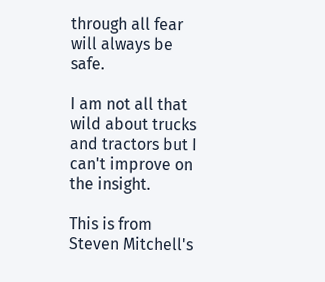through all fear
will always be safe.

I am not all that wild about trucks and tractors but I can't improve on the insight.

This is from Steven Mitchell's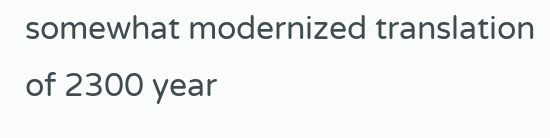somewhat modernized translation of 2300 year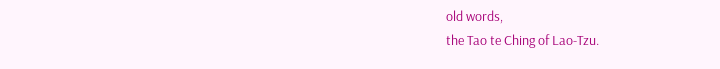old words,
the Tao te Ching of Lao-Tzu.